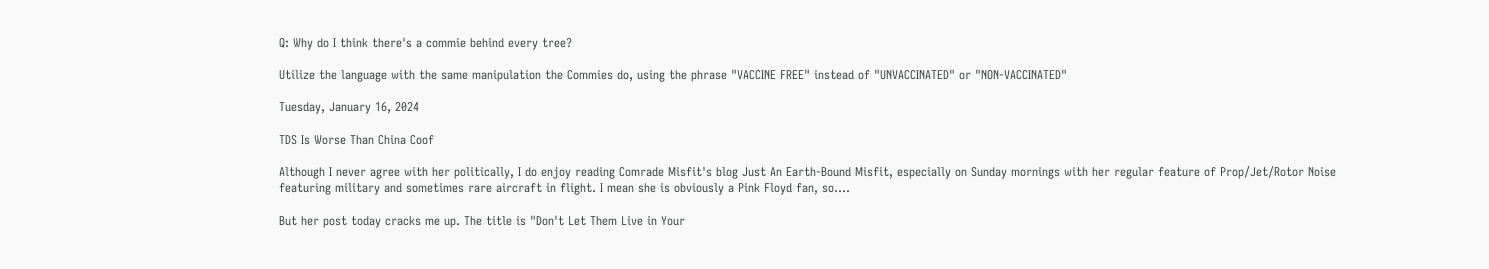Q: Why do I think there's a commie behind every tree?

Utilize the language with the same manipulation the Commies do, using the phrase "VACCINE FREE" instead of "UNVACCINATED" or "NON-VACCINATED"

Tuesday, January 16, 2024

TDS Is Worse Than China Coof

Although I never agree with her politically, I do enjoy reading Comrade Misfit's blog Just An Earth-Bound Misfit, especially on Sunday mornings with her regular feature of Prop/Jet/Rotor Noise featuring military and sometimes rare aircraft in flight. I mean she is obviously a Pink Floyd fan, so....

But her post today cracks me up. The title is "Don't Let Them Live in Your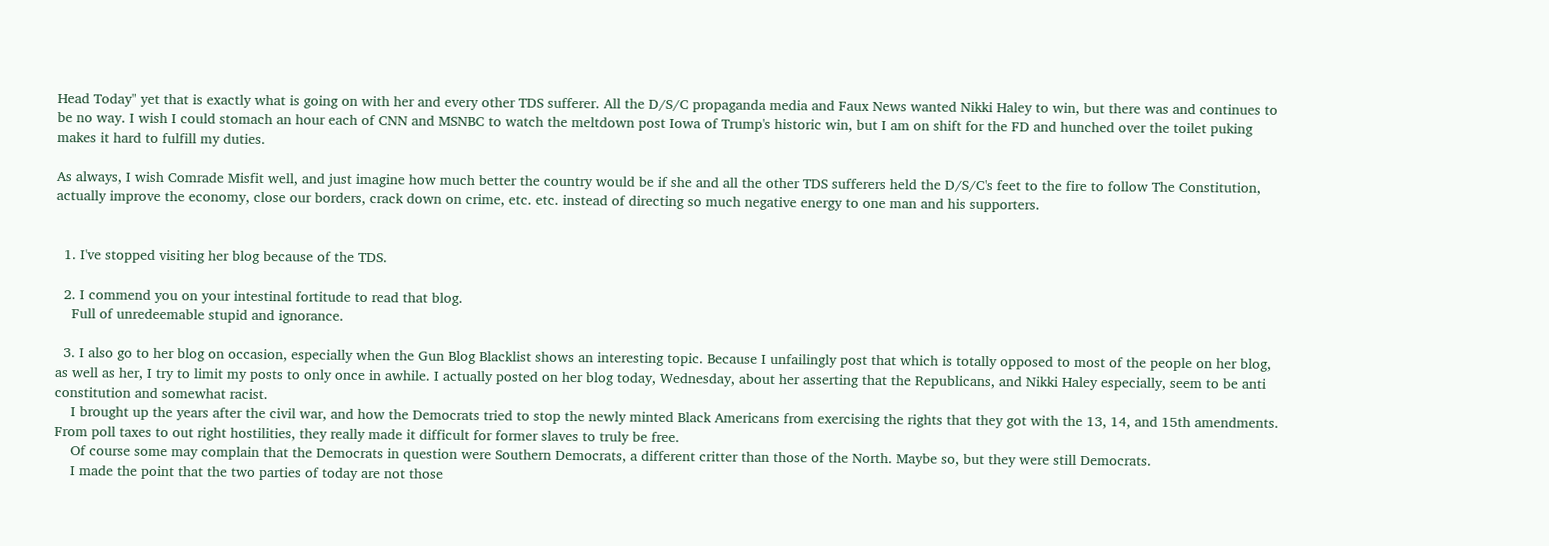Head Today" yet that is exactly what is going on with her and every other TDS sufferer. All the D/S/C propaganda media and Faux News wanted Nikki Haley to win, but there was and continues to be no way. I wish I could stomach an hour each of CNN and MSNBC to watch the meltdown post Iowa of Trump's historic win, but I am on shift for the FD and hunched over the toilet puking makes it hard to fulfill my duties.

As always, I wish Comrade Misfit well, and just imagine how much better the country would be if she and all the other TDS sufferers held the D/S/C's feet to the fire to follow The Constitution, actually improve the economy, close our borders, crack down on crime, etc. etc. instead of directing so much negative energy to one man and his supporters.


  1. I've stopped visiting her blog because of the TDS.

  2. I commend you on your intestinal fortitude to read that blog.
    Full of unredeemable stupid and ignorance.

  3. I also go to her blog on occasion, especially when the Gun Blog Blacklist shows an interesting topic. Because I unfailingly post that which is totally opposed to most of the people on her blog, as well as her, I try to limit my posts to only once in awhile. I actually posted on her blog today, Wednesday, about her asserting that the Republicans, and Nikki Haley especially, seem to be anti constitution and somewhat racist.
    I brought up the years after the civil war, and how the Democrats tried to stop the newly minted Black Americans from exercising the rights that they got with the 13, 14, and 15th amendments. From poll taxes to out right hostilities, they really made it difficult for former slaves to truly be free.
    Of course some may complain that the Democrats in question were Southern Democrats, a different critter than those of the North. Maybe so, but they were still Democrats.
    I made the point that the two parties of today are not those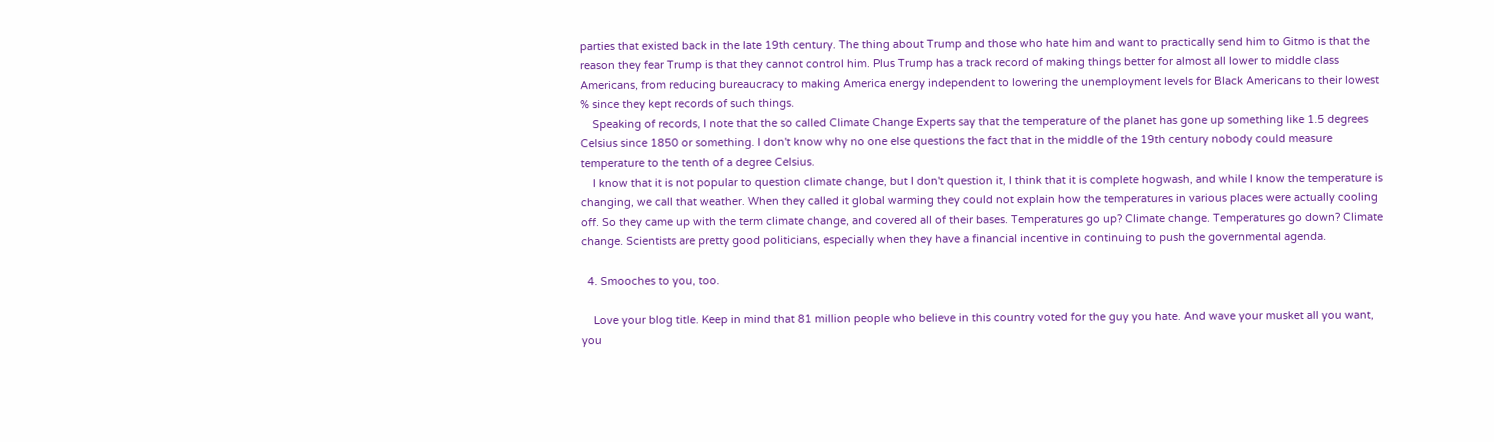parties that existed back in the late 19th century. The thing about Trump and those who hate him and want to practically send him to Gitmo is that the reason they fear Trump is that they cannot control him. Plus Trump has a track record of making things better for almost all lower to middle class Americans, from reducing bureaucracy to making America energy independent to lowering the unemployment levels for Black Americans to their lowest % since they kept records of such things.
    Speaking of records, I note that the so called Climate Change Experts say that the temperature of the planet has gone up something like 1.5 degrees Celsius since 1850 or something. I don't know why no one else questions the fact that in the middle of the 19th century nobody could measure temperature to the tenth of a degree Celsius.
    I know that it is not popular to question climate change, but I don't question it, I think that it is complete hogwash, and while I know the temperature is changing, we call that weather. When they called it global warming they could not explain how the temperatures in various places were actually cooling off. So they came up with the term climate change, and covered all of their bases. Temperatures go up? Climate change. Temperatures go down? Climate change. Scientists are pretty good politicians, especially when they have a financial incentive in continuing to push the governmental agenda.

  4. Smooches to you, too.

    Love your blog title. Keep in mind that 81 million people who believe in this country voted for the guy you hate. And wave your musket all you want, you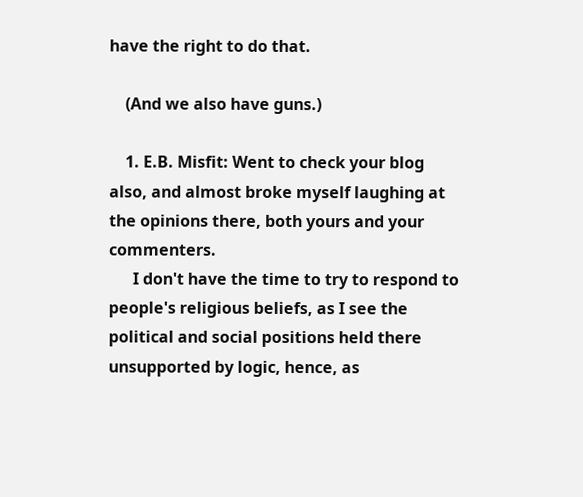have the right to do that.

    (And we also have guns.)

    1. E.B. Misfit: Went to check your blog also, and almost broke myself laughing at the opinions there, both yours and your commenters.
      I don't have the time to try to respond to people's religious beliefs, as I see the political and social positions held there unsupported by logic, hence, as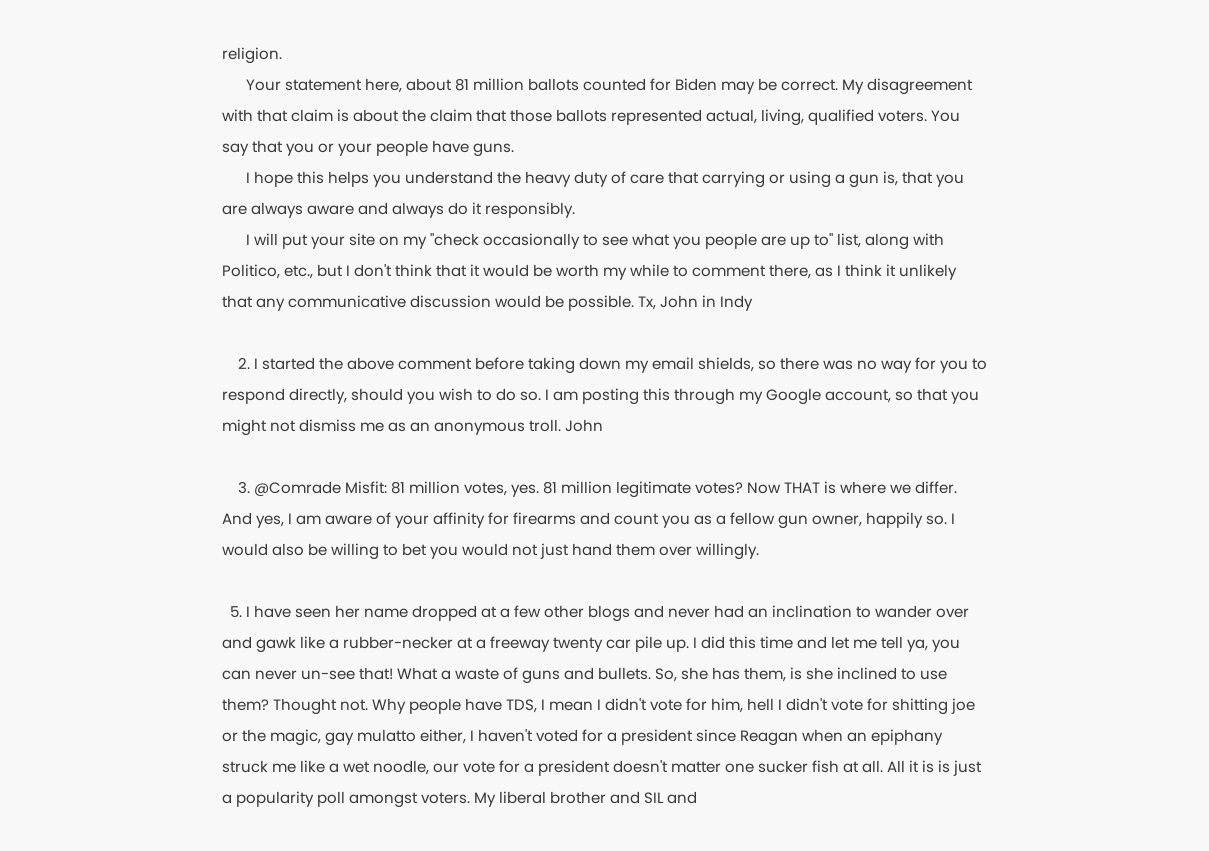religion.
      Your statement here, about 81 million ballots counted for Biden may be correct. My disagreement with that claim is about the claim that those ballots represented actual, living, qualified voters. You say that you or your people have guns.
      I hope this helps you understand the heavy duty of care that carrying or using a gun is, that you are always aware and always do it responsibly.
      I will put your site on my "check occasionally to see what you people are up to" list, along with Politico, etc., but I don't think that it would be worth my while to comment there, as I think it unlikely that any communicative discussion would be possible. Tx, John in Indy

    2. I started the above comment before taking down my email shields, so there was no way for you to respond directly, should you wish to do so. I am posting this through my Google account, so that you might not dismiss me as an anonymous troll. John

    3. @Comrade Misfit: 81 million votes, yes. 81 million legitimate votes? Now THAT is where we differ. And yes, I am aware of your affinity for firearms and count you as a fellow gun owner, happily so. I would also be willing to bet you would not just hand them over willingly.

  5. I have seen her name dropped at a few other blogs and never had an inclination to wander over and gawk like a rubber-necker at a freeway twenty car pile up. I did this time and let me tell ya, you can never un-see that! What a waste of guns and bullets. So, she has them, is she inclined to use them? Thought not. Why people have TDS, I mean I didn't vote for him, hell I didn't vote for shitting joe or the magic, gay mulatto either, I haven't voted for a president since Reagan when an epiphany struck me like a wet noodle, our vote for a president doesn't matter one sucker fish at all. All it is is just a popularity poll amongst voters. My liberal brother and SIL and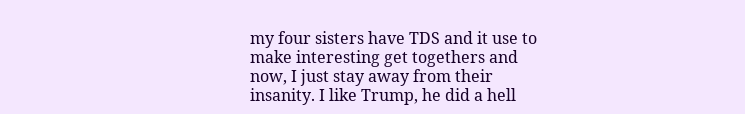my four sisters have TDS and it use to make interesting get togethers and now, I just stay away from their insanity. I like Trump, he did a hell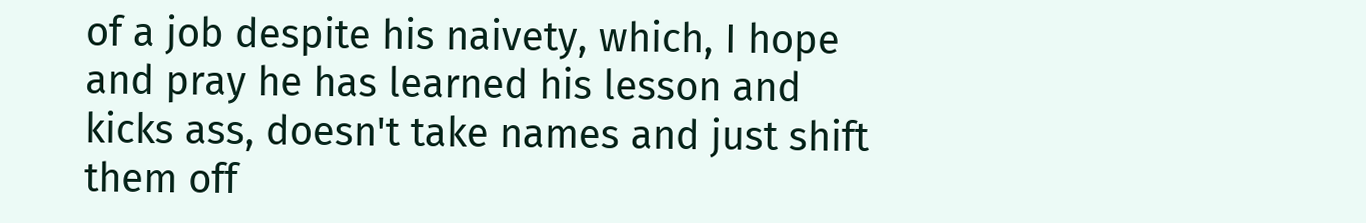of a job despite his naivety, which, I hope and pray he has learned his lesson and kicks ass, doesn't take names and just shift them off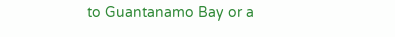to Guantanamo Bay or a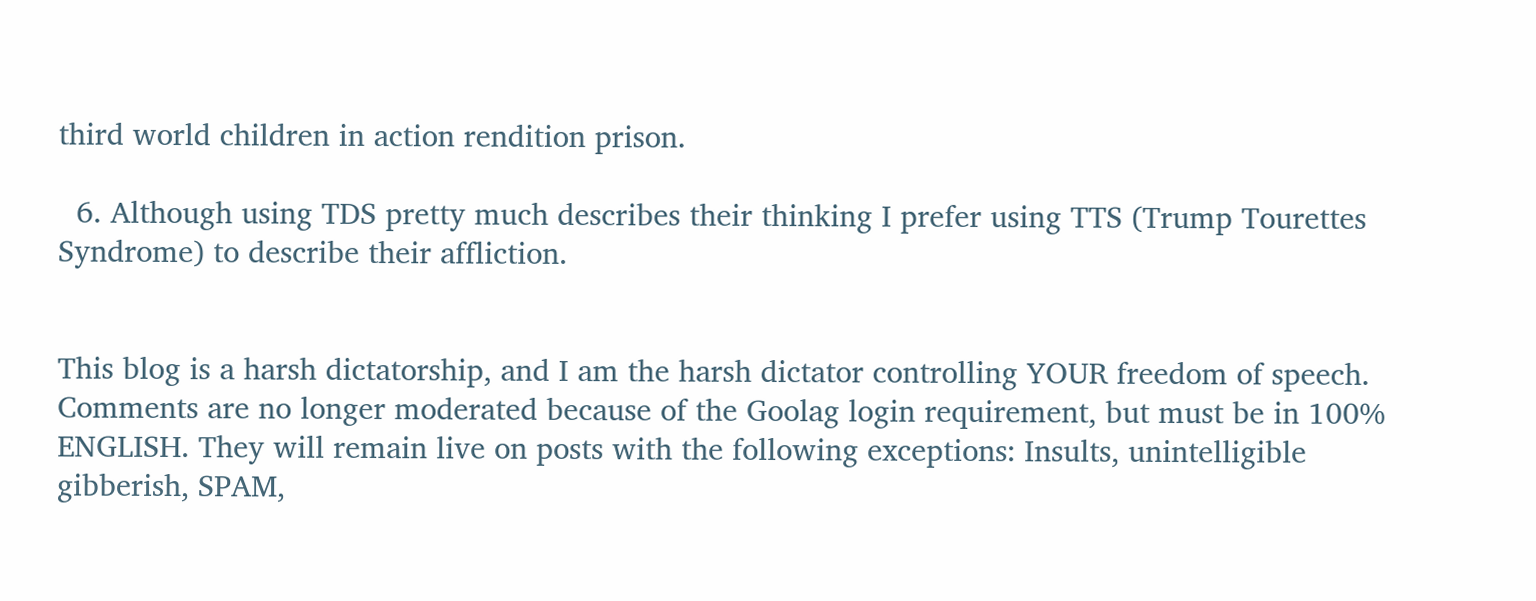third world children in action rendition prison.

  6. Although using TDS pretty much describes their thinking I prefer using TTS (Trump Tourettes Syndrome) to describe their affliction.


This blog is a harsh dictatorship, and I am the harsh dictator controlling YOUR freedom of speech. Comments are no longer moderated because of the Goolag login requirement, but must be in 100% ENGLISH. They will remain live on posts with the following exceptions: Insults, unintelligible gibberish, SPAM,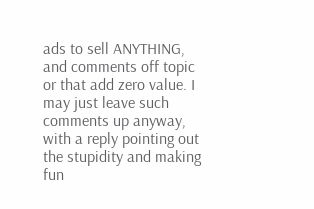ads to sell ANYTHING, and comments off topic or that add zero value. I may just leave such comments up anyway, with a reply pointing out the stupidity and making fun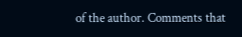of the author. Comments that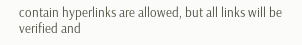contain hyperlinks are allowed, but all links will be verified and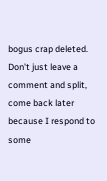bogus crap deleted. Don't just leave a comment and split, come back later because I respond to some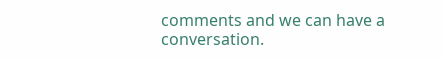comments and we can have a conversation.